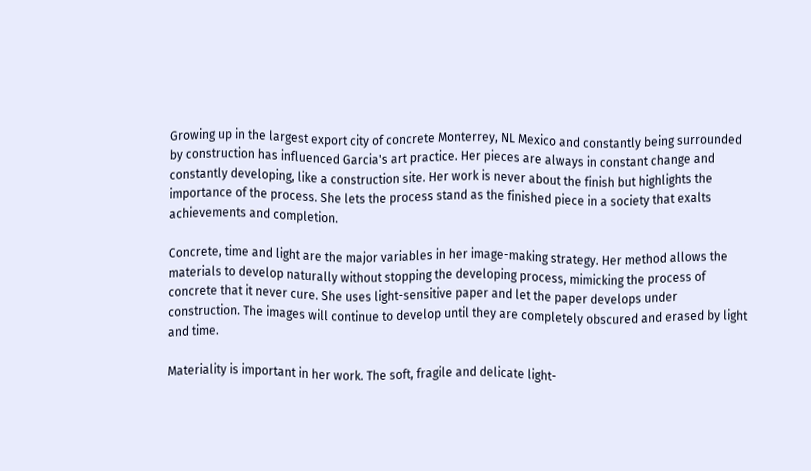Growing up in the largest export city of concrete Monterrey, NL Mexico and constantly being surrounded by construction has influenced Garcia's art practice. Her pieces are always in constant change and constantly developing, like a construction site. Her work is never about the finish but highlights the importance of the process. She lets the process stand as the finished piece in a society that exalts achievements and completion.

Concrete, time and light are the major variables in her image-making strategy. Her method allows the materials to develop naturally without stopping the developing process, mimicking the process of concrete that it never cure. She uses light-sensitive paper and let the paper develops under construction. The images will continue to develop until they are completely obscured and erased by light and time.

Materiality is important in her work. The soft, fragile and delicate light-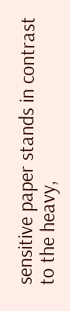sensitive paper stands in contrast to the heavy,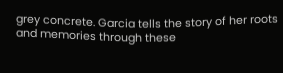grey concrete. Garcia tells the story of her roots and memories through these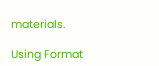materials.

Using Format